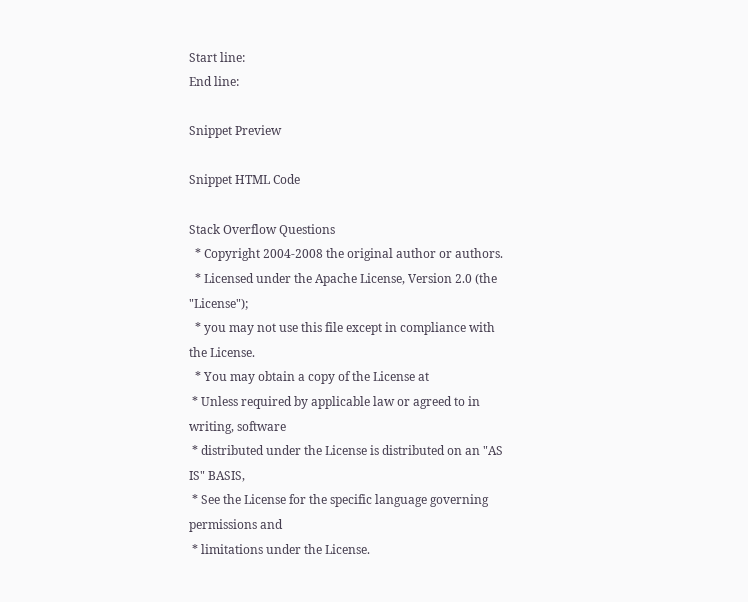Start line:
End line:

Snippet Preview

Snippet HTML Code

Stack Overflow Questions
  * Copyright 2004-2008 the original author or authors.
  * Licensed under the Apache License, Version 2.0 (the "License");
  * you may not use this file except in compliance with the License.
  * You may obtain a copy of the License at
 * Unless required by applicable law or agreed to in writing, software
 * distributed under the License is distributed on an "AS IS" BASIS,
 * See the License for the specific language governing permissions and
 * limitations under the License.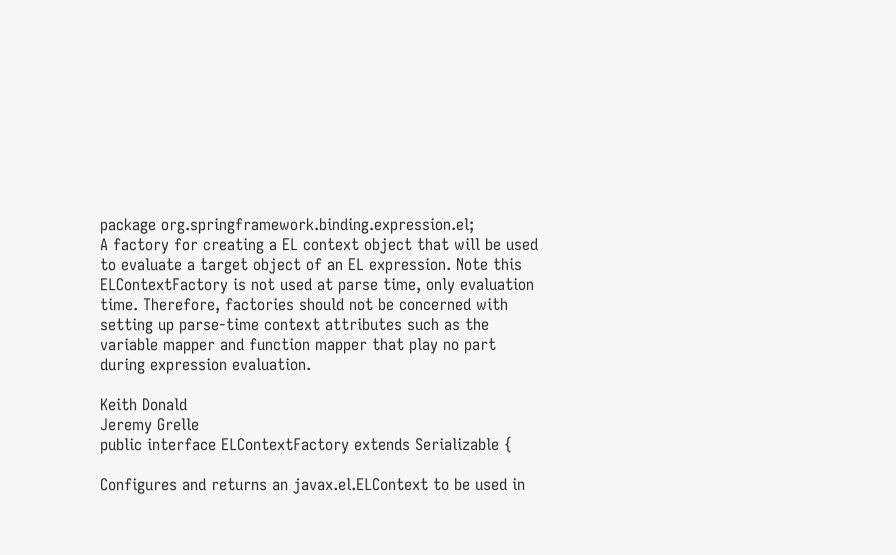package org.springframework.binding.expression.el;
A factory for creating a EL context object that will be used to evaluate a target object of an EL expression. Note this ELContextFactory is not used at parse time, only evaluation time. Therefore, factories should not be concerned with setting up parse-time context attributes such as the variable mapper and function mapper that play no part during expression evaluation.

Keith Donald
Jeremy Grelle
public interface ELContextFactory extends Serializable {

Configures and returns an javax.el.ELContext to be used in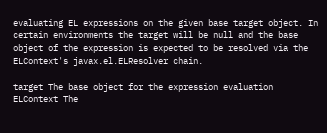evaluating EL expressions on the given base target object. In certain environments the target will be null and the base object of the expression is expected to be resolved via the ELContext's javax.el.ELResolver chain.

target The base object for the expression evaluation
ELContext The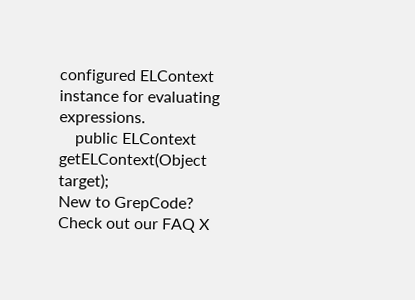configured ELContext instance for evaluating expressions.
    public ELContext getELContext(Object target);
New to GrepCode? Check out our FAQ X